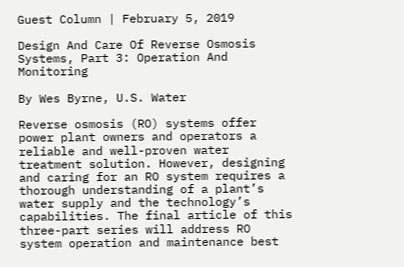Guest Column | February 5, 2019

Design And Care Of Reverse Osmosis Systems, Part 3: Operation And Monitoring

By Wes Byrne, U.S. Water

Reverse osmosis (RO) systems offer power plant owners and operators a reliable and well-proven water treatment solution. However, designing and caring for an RO system requires a thorough understanding of a plant’s water supply and the technology’s capabilities. The final article of this three-part series will address RO system operation and maintenance best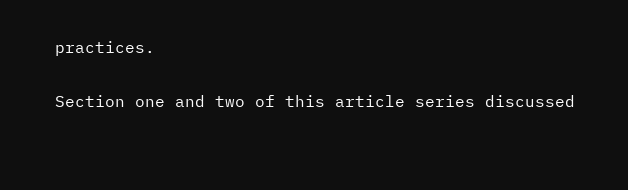practices.

Section one and two of this article series discussed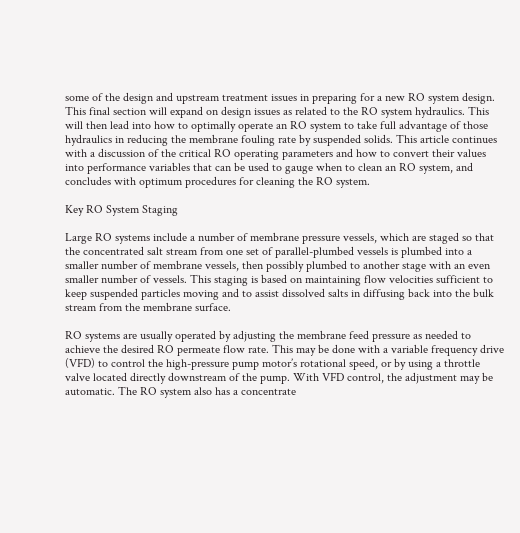some of the design and upstream treatment issues in preparing for a new RO system design. This final section will expand on design issues as related to the RO system hydraulics. This will then lead into how to optimally operate an RO system to take full advantage of those hydraulics in reducing the membrane fouling rate by suspended solids. This article continues with a discussion of the critical RO operating parameters and how to convert their values into performance variables that can be used to gauge when to clean an RO system, and concludes with optimum procedures for cleaning the RO system.

Key RO System Staging

Large RO systems include a number of membrane pressure vessels, which are staged so that the concentrated salt stream from one set of parallel-plumbed vessels is plumbed into a smaller number of membrane vessels, then possibly plumbed to another stage with an even smaller number of vessels. This staging is based on maintaining flow velocities sufficient to keep suspended particles moving and to assist dissolved salts in diffusing back into the bulk stream from the membrane surface.

RO systems are usually operated by adjusting the membrane feed pressure as needed to achieve the desired RO permeate flow rate. This may be done with a variable frequency drive (VFD) to control the high-pressure pump motor’s rotational speed, or by using a throttle valve located directly downstream of the pump. With VFD control, the adjustment may be automatic. The RO system also has a concentrate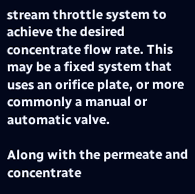stream throttle system to achieve the desired concentrate flow rate. This may be a fixed system that uses an orifice plate, or more commonly a manual or automatic valve.

Along with the permeate and concentrate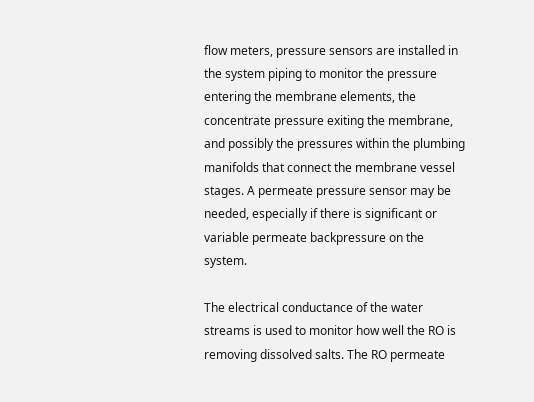flow meters, pressure sensors are installed in the system piping to monitor the pressure entering the membrane elements, the concentrate pressure exiting the membrane, and possibly the pressures within the plumbing manifolds that connect the membrane vessel stages. A permeate pressure sensor may be needed, especially if there is significant or variable permeate backpressure on the system.

The electrical conductance of the water streams is used to monitor how well the RO is removing dissolved salts. The RO permeate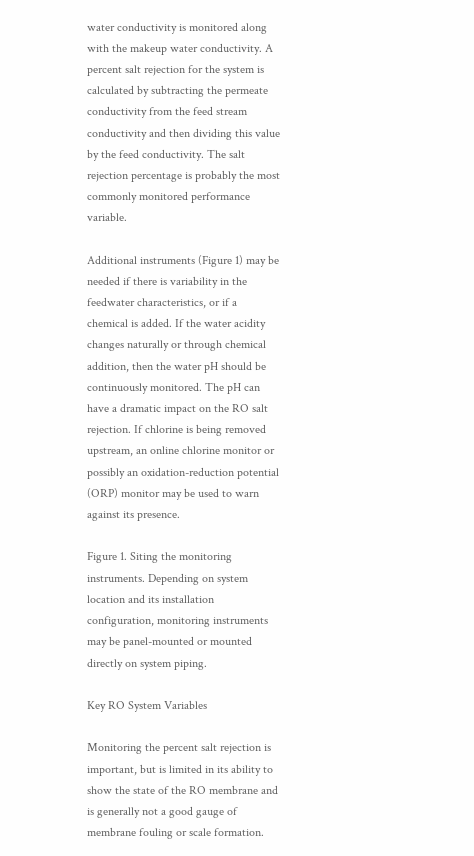water conductivity is monitored along with the makeup water conductivity. A percent salt rejection for the system is calculated by subtracting the permeate conductivity from the feed stream conductivity and then dividing this value by the feed conductivity. The salt rejection percentage is probably the most commonly monitored performance variable.

Additional instruments (Figure 1) may be needed if there is variability in the feedwater characteristics, or if a chemical is added. If the water acidity changes naturally or through chemical addition, then the water pH should be continuously monitored. The pH can have a dramatic impact on the RO salt rejection. If chlorine is being removed upstream, an online chlorine monitor or possibly an oxidation-reduction potential (ORP) monitor may be used to warn against its presence.

Figure 1. Siting the monitoring instruments. Depending on system location and its installation configuration, monitoring instruments may be panel-mounted or mounted directly on system piping.

Key RO System Variables

Monitoring the percent salt rejection is important, but is limited in its ability to show the state of the RO membrane and is generally not a good gauge of membrane fouling or scale formation.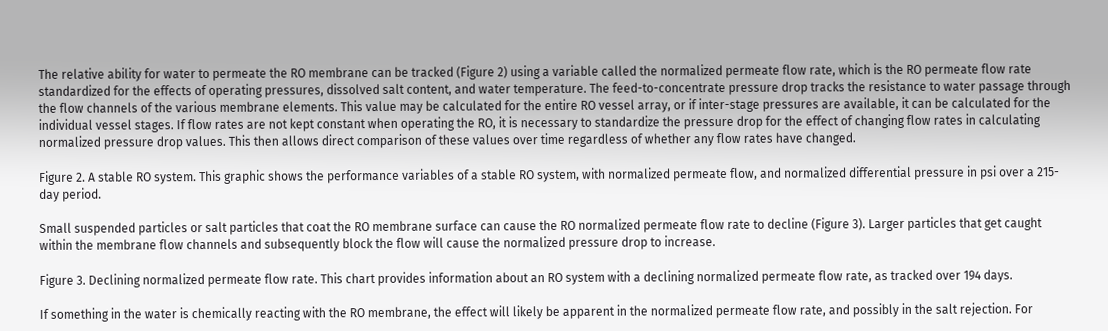The relative ability for water to permeate the RO membrane can be tracked (Figure 2) using a variable called the normalized permeate flow rate, which is the RO permeate flow rate standardized for the effects of operating pressures, dissolved salt content, and water temperature. The feed-to-concentrate pressure drop tracks the resistance to water passage through the flow channels of the various membrane elements. This value may be calculated for the entire RO vessel array, or if inter-stage pressures are available, it can be calculated for the individual vessel stages. If flow rates are not kept constant when operating the RO, it is necessary to standardize the pressure drop for the effect of changing flow rates in calculating normalized pressure drop values. This then allows direct comparison of these values over time regardless of whether any flow rates have changed.

Figure 2. A stable RO system. This graphic shows the performance variables of a stable RO system, with normalized permeate flow, and normalized differential pressure in psi over a 215-day period.

Small suspended particles or salt particles that coat the RO membrane surface can cause the RO normalized permeate flow rate to decline (Figure 3). Larger particles that get caught within the membrane flow channels and subsequently block the flow will cause the normalized pressure drop to increase.

Figure 3. Declining normalized permeate flow rate. This chart provides information about an RO system with a declining normalized permeate flow rate, as tracked over 194 days.

If something in the water is chemically reacting with the RO membrane, the effect will likely be apparent in the normalized permeate flow rate, and possibly in the salt rejection. For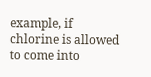example, if chlorine is allowed to come into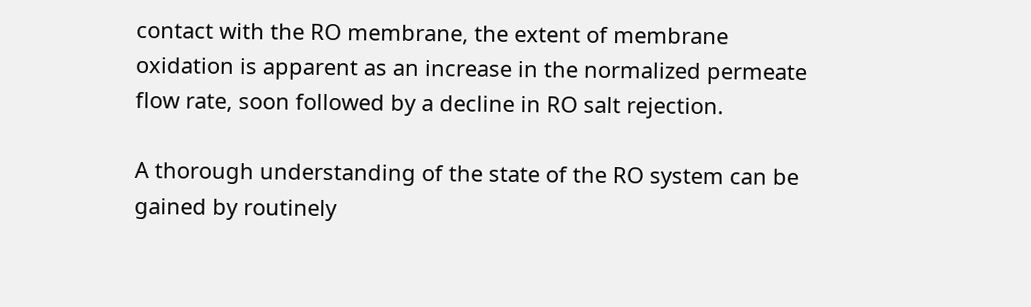contact with the RO membrane, the extent of membrane oxidation is apparent as an increase in the normalized permeate flow rate, soon followed by a decline in RO salt rejection.

A thorough understanding of the state of the RO system can be gained by routinely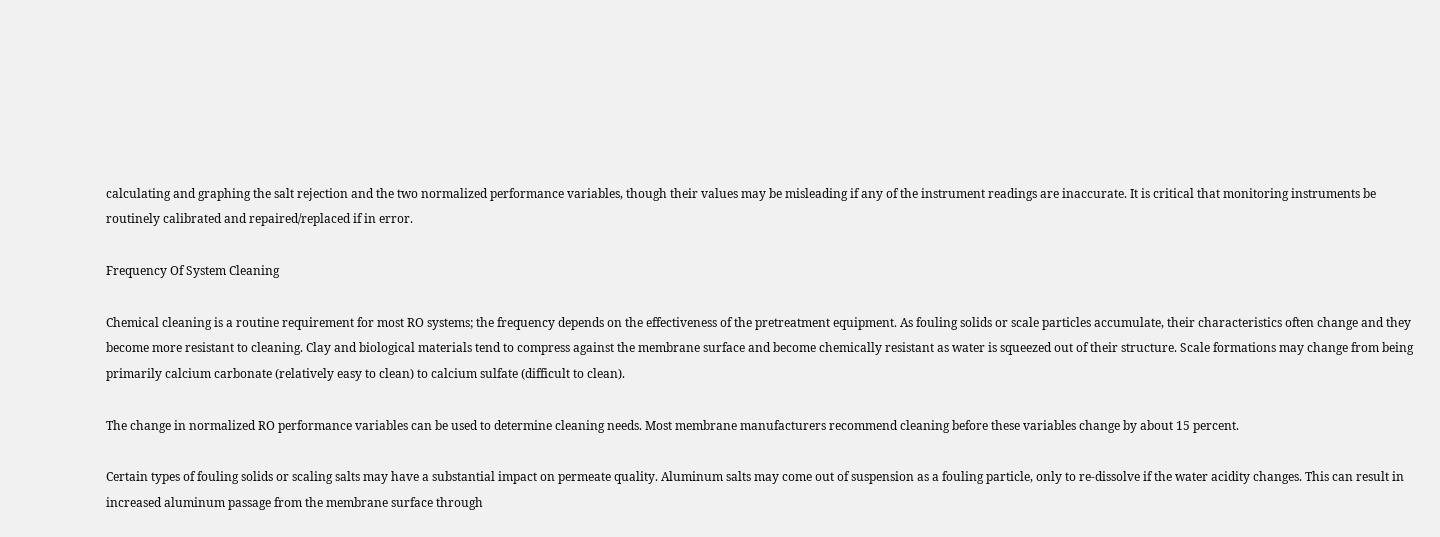calculating and graphing the salt rejection and the two normalized performance variables, though their values may be misleading if any of the instrument readings are inaccurate. It is critical that monitoring instruments be routinely calibrated and repaired/replaced if in error.

Frequency Of System Cleaning

Chemical cleaning is a routine requirement for most RO systems; the frequency depends on the effectiveness of the pretreatment equipment. As fouling solids or scale particles accumulate, their characteristics often change and they become more resistant to cleaning. Clay and biological materials tend to compress against the membrane surface and become chemically resistant as water is squeezed out of their structure. Scale formations may change from being primarily calcium carbonate (relatively easy to clean) to calcium sulfate (difficult to clean).

The change in normalized RO performance variables can be used to determine cleaning needs. Most membrane manufacturers recommend cleaning before these variables change by about 15 percent.

Certain types of fouling solids or scaling salts may have a substantial impact on permeate quality. Aluminum salts may come out of suspension as a fouling particle, only to re-dissolve if the water acidity changes. This can result in increased aluminum passage from the membrane surface through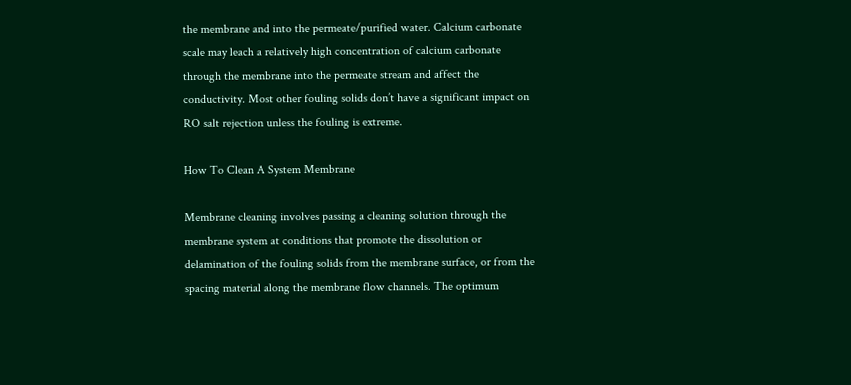the membrane and into the permeate/purified water. Calcium carbonate scale may leach a relatively high concentration of calcium carbonate through the membrane into the permeate stream and affect the conductivity. Most other fouling solids don’t have a significant impact on RO salt rejection unless the fouling is extreme.

How To Clean A System Membrane

Membrane cleaning involves passing a cleaning solution through the membrane system at conditions that promote the dissolution or delamination of the fouling solids from the membrane surface, or from the spacing material along the membrane flow channels. The optimum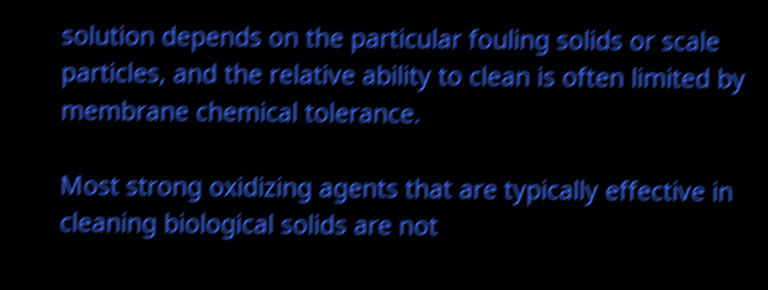solution depends on the particular fouling solids or scale particles, and the relative ability to clean is often limited by membrane chemical tolerance.

Most strong oxidizing agents that are typically effective in cleaning biological solids are not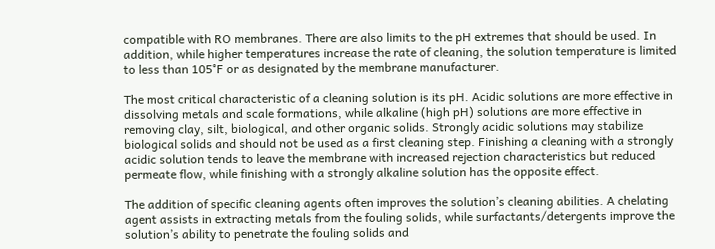compatible with RO membranes. There are also limits to the pH extremes that should be used. In addition, while higher temperatures increase the rate of cleaning, the solution temperature is limited to less than 105°F or as designated by the membrane manufacturer.

The most critical characteristic of a cleaning solution is its pH. Acidic solutions are more effective in dissolving metals and scale formations, while alkaline (high pH) solutions are more effective in removing clay, silt, biological, and other organic solids. Strongly acidic solutions may stabilize biological solids and should not be used as a first cleaning step. Finishing a cleaning with a strongly acidic solution tends to leave the membrane with increased rejection characteristics but reduced permeate flow, while finishing with a strongly alkaline solution has the opposite effect.

The addition of specific cleaning agents often improves the solution’s cleaning abilities. A chelating agent assists in extracting metals from the fouling solids, while surfactants/detergents improve the solution’s ability to penetrate the fouling solids and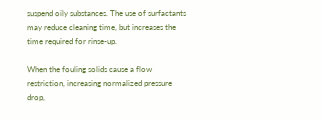suspend oily substances. The use of surfactants may reduce cleaning time, but increases the time required for rinse-up.

When the fouling solids cause a flow restriction, increasing normalized pressure drop,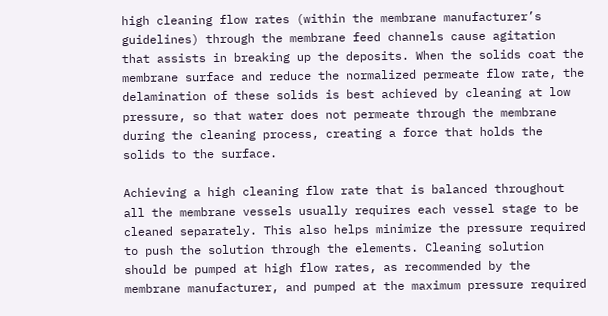high cleaning flow rates (within the membrane manufacturer’s guidelines) through the membrane feed channels cause agitation that assists in breaking up the deposits. When the solids coat the membrane surface and reduce the normalized permeate flow rate, the delamination of these solids is best achieved by cleaning at low pressure, so that water does not permeate through the membrane during the cleaning process, creating a force that holds the solids to the surface.

Achieving a high cleaning flow rate that is balanced throughout all the membrane vessels usually requires each vessel stage to be cleaned separately. This also helps minimize the pressure required to push the solution through the elements. Cleaning solution should be pumped at high flow rates, as recommended by the membrane manufacturer, and pumped at the maximum pressure required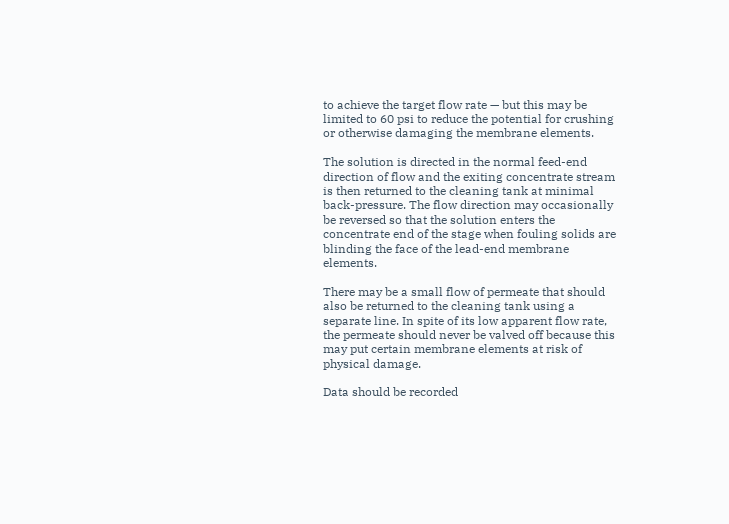to achieve the target flow rate — but this may be limited to 60 psi to reduce the potential for crushing or otherwise damaging the membrane elements.

The solution is directed in the normal feed-end direction of flow and the exiting concentrate stream is then returned to the cleaning tank at minimal back-pressure. The flow direction may occasionally be reversed so that the solution enters the concentrate end of the stage when fouling solids are blinding the face of the lead-end membrane elements.

There may be a small flow of permeate that should also be returned to the cleaning tank using a separate line. In spite of its low apparent flow rate, the permeate should never be valved off because this may put certain membrane elements at risk of physical damage.

Data should be recorded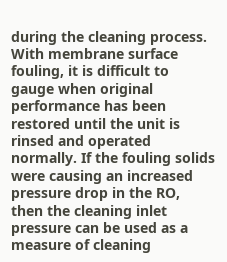during the cleaning process. With membrane surface fouling, it is difficult to gauge when original performance has been restored until the unit is rinsed and operated normally. If the fouling solids were causing an increased pressure drop in the RO, then the cleaning inlet pressure can be used as a measure of cleaning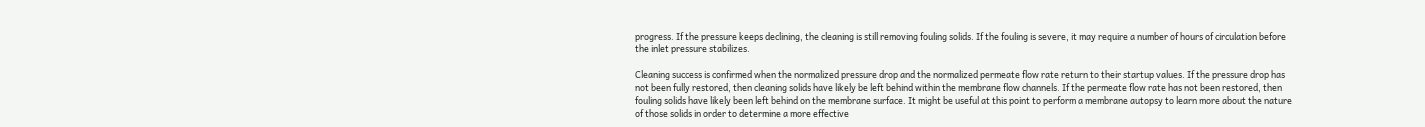progress. If the pressure keeps declining, the cleaning is still removing fouling solids. If the fouling is severe, it may require a number of hours of circulation before the inlet pressure stabilizes.

Cleaning success is confirmed when the normalized pressure drop and the normalized permeate flow rate return to their startup values. If the pressure drop has not been fully restored, then cleaning solids have likely be left behind within the membrane flow channels. If the permeate flow rate has not been restored, then fouling solids have likely been left behind on the membrane surface. It might be useful at this point to perform a membrane autopsy to learn more about the nature of those solids in order to determine a more effective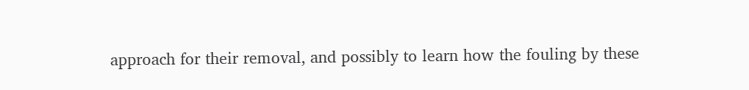approach for their removal, and possibly to learn how the fouling by these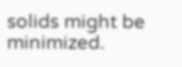solids might be minimized.